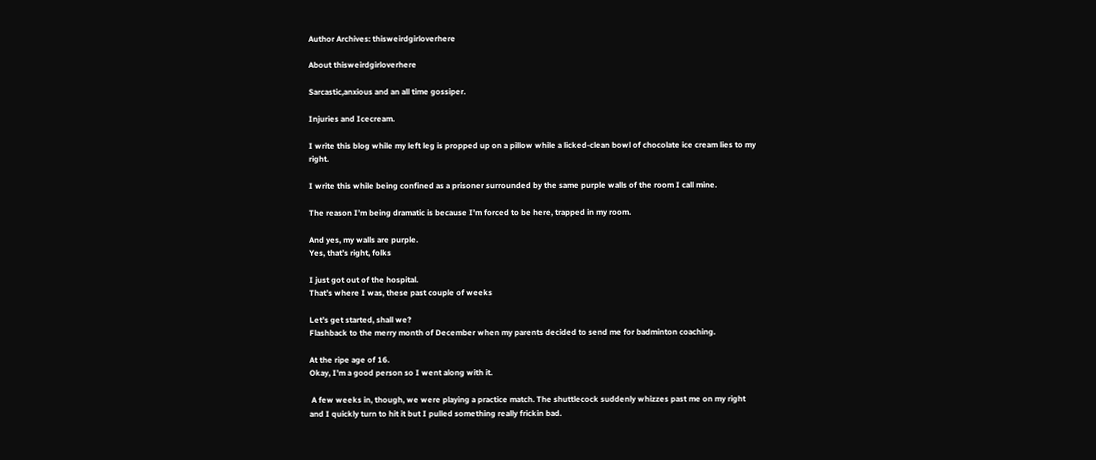Author Archives: thisweirdgirloverhere

About thisweirdgirloverhere

Sarcastic,anxious and an all time gossiper.

Injuries and Icecream.

I write this blog while my left leg is propped up on a pillow while a licked-clean bowl of chocolate ice cream lies to my right.

I write this while being confined as a prisoner surrounded by the same purple walls of the room I call mine.

The reason I’m being dramatic is because I’m forced to be here, trapped in my room.

And yes, my walls are purple.
Yes, that’s right, folks

I just got out of the hospital.
That’s where I was, these past couple of weeks

Let’s get started, shall we?
Flashback to the merry month of December when my parents decided to send me for badminton coaching.

At the ripe age of 16.
Okay, I’m a good person so I went along with it.

 A few weeks in, though, we were playing a practice match. The shuttlecock suddenly whizzes past me on my right and I quickly turn to hit it but I pulled something really frickin bad.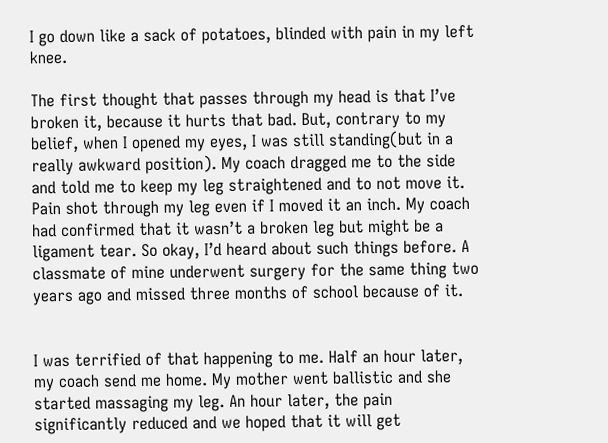I go down like a sack of potatoes, blinded with pain in my left knee.

The first thought that passes through my head is that I’ve broken it, because it hurts that bad. But, contrary to my belief, when I opened my eyes, I was still standing(but in a really awkward position). My coach dragged me to the side and told me to keep my leg straightened and to not move it. Pain shot through my leg even if I moved it an inch. My coach had confirmed that it wasn’t a broken leg but might be a ligament tear. So okay, I’d heard about such things before. A classmate of mine underwent surgery for the same thing two years ago and missed three months of school because of it.


I was terrified of that happening to me. Half an hour later, my coach send me home. My mother went ballistic and she started massaging my leg. An hour later, the pain significantly reduced and we hoped that it will get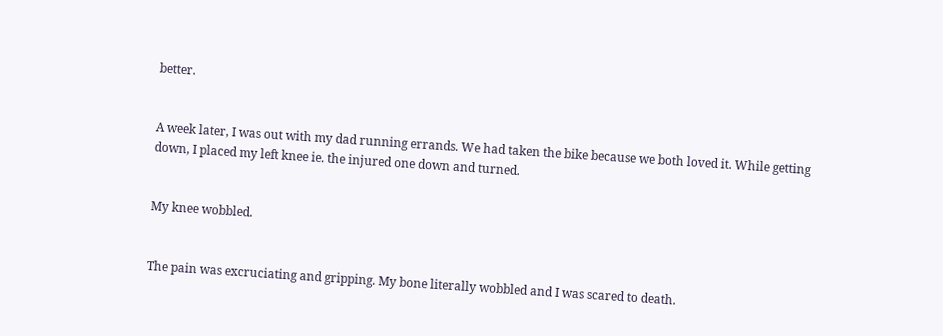better.


A week later, I was out with my dad running errands. We had taken the bike because we both loved it. While getting down, I placed my left knee ie. the injured one down and turned.


My knee wobbled.


The pain was excruciating and gripping. My bone literally wobbled and I was scared to death.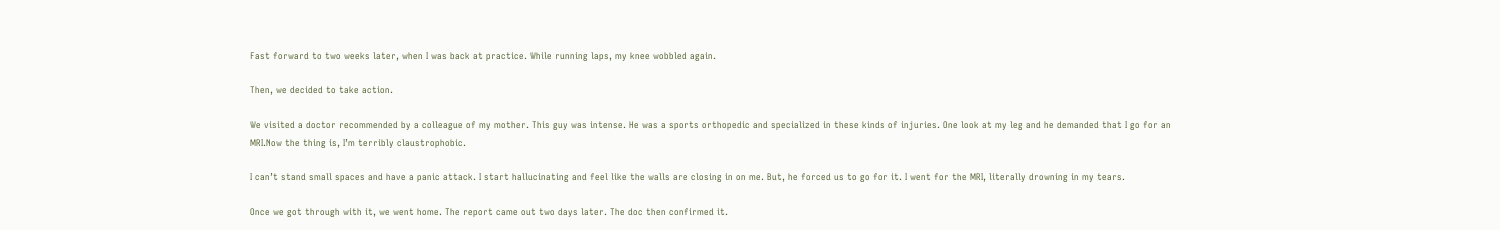Fast forward to two weeks later, when I was back at practice. While running laps, my knee wobbled again.

Then, we decided to take action.

We visited a doctor recommended by a colleague of my mother. This guy was intense. He was a sports orthopedic and specialized in these kinds of injuries. One look at my leg and he demanded that I go for an MRI.Now the thing is, I’m terribly claustrophobic.

I can’t stand small spaces and have a panic attack. I start hallucinating and feel like the walls are closing in on me. But, he forced us to go for it. I went for the MRI, literally drowning in my tears.

Once we got through with it, we went home. The report came out two days later. The doc then confirmed it.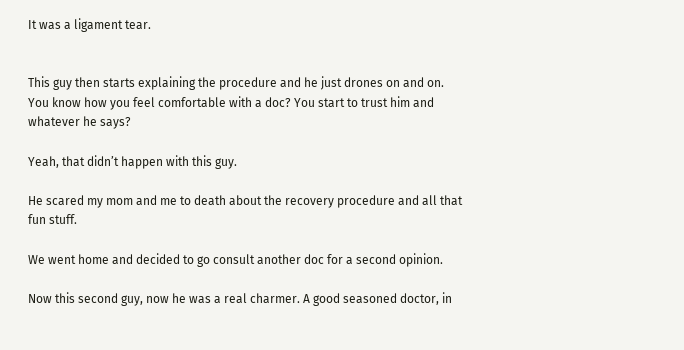It was a ligament tear.


This guy then starts explaining the procedure and he just drones on and on. You know how you feel comfortable with a doc? You start to trust him and whatever he says?

Yeah, that didn’t happen with this guy.

He scared my mom and me to death about the recovery procedure and all that fun stuff.

We went home and decided to go consult another doc for a second opinion.

Now this second guy, now he was a real charmer. A good seasoned doctor, in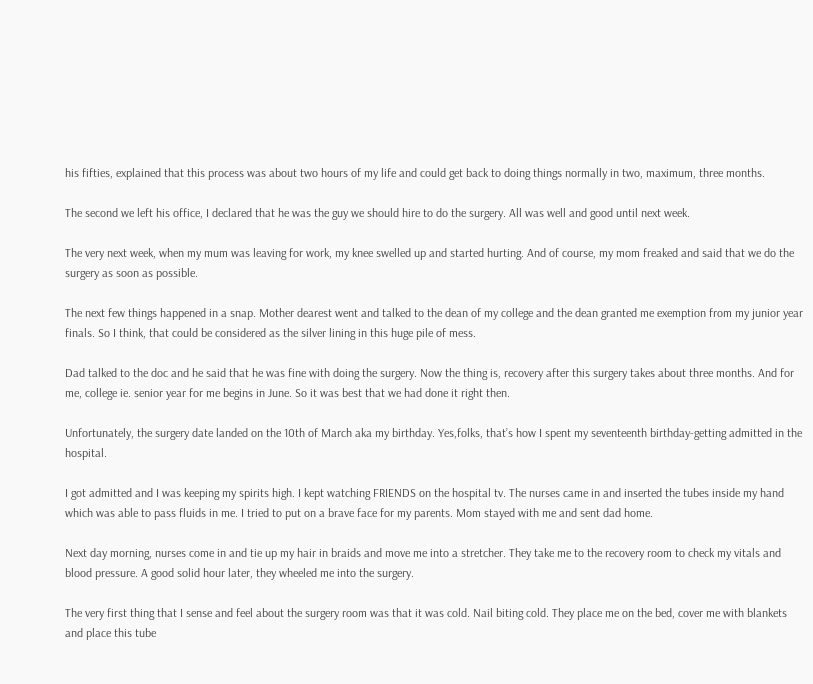his fifties, explained that this process was about two hours of my life and could get back to doing things normally in two, maximum, three months.

The second we left his office, I declared that he was the guy we should hire to do the surgery. All was well and good until next week.

The very next week, when my mum was leaving for work, my knee swelled up and started hurting. And of course, my mom freaked and said that we do the surgery as soon as possible.

The next few things happened in a snap. Mother dearest went and talked to the dean of my college and the dean granted me exemption from my junior year finals. So I think, that could be considered as the silver lining in this huge pile of mess.

Dad talked to the doc and he said that he was fine with doing the surgery. Now the thing is, recovery after this surgery takes about three months. And for me, college ie. senior year for me begins in June. So it was best that we had done it right then.

Unfortunately, the surgery date landed on the 10th of March aka my birthday. Yes,folks, that’s how I spent my seventeenth birthday-getting admitted in the hospital.

I got admitted and I was keeping my spirits high. I kept watching FRIENDS on the hospital tv. The nurses came in and inserted the tubes inside my hand which was able to pass fluids in me. I tried to put on a brave face for my parents. Mom stayed with me and sent dad home.

Next day morning, nurses come in and tie up my hair in braids and move me into a stretcher. They take me to the recovery room to check my vitals and blood pressure. A good solid hour later, they wheeled me into the surgery.

The very first thing that I sense and feel about the surgery room was that it was cold. Nail biting cold. They place me on the bed, cover me with blankets and place this tube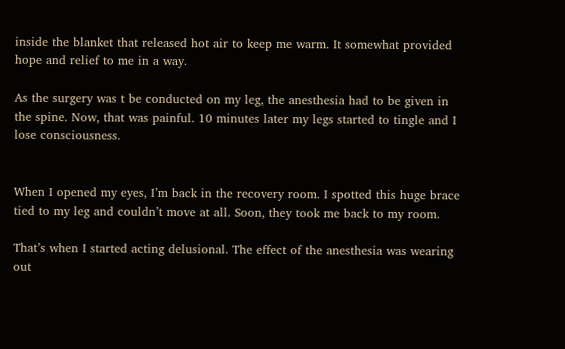inside the blanket that released hot air to keep me warm. It somewhat provided hope and relief to me in a way.

As the surgery was t be conducted on my leg, the anesthesia had to be given in the spine. Now, that was painful. 10 minutes later my legs started to tingle and I lose consciousness.


When I opened my eyes, I’m back in the recovery room. I spotted this huge brace tied to my leg and couldn’t move at all. Soon, they took me back to my room.

That’s when I started acting delusional. The effect of the anesthesia was wearing out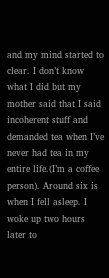and my mind started to clear. I don’t know what I did but my mother said that I said incoherent stuff and demanded tea when I’ve never had tea in my entire life.(I’m a coffee person). Around six is when I fell asleep. I woke up two hours later to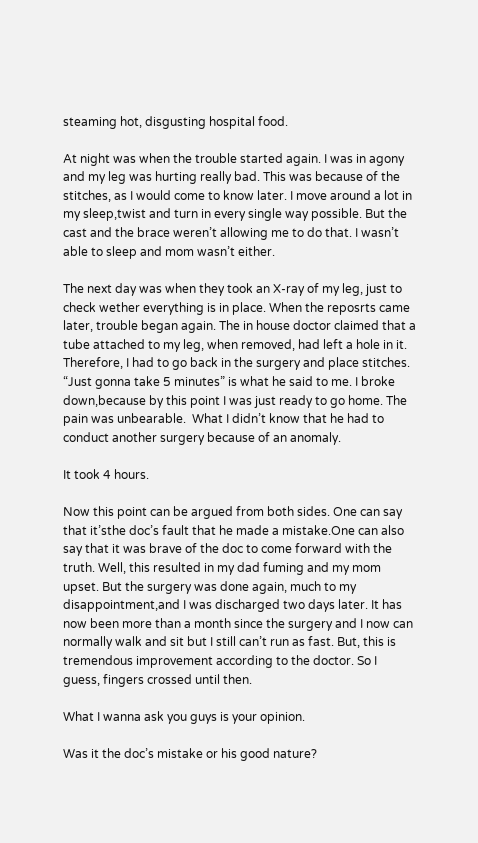steaming hot, disgusting hospital food.

At night was when the trouble started again. I was in agony and my leg was hurting really bad. This was because of the stitches, as I would come to know later. I move around a lot in my sleep,twist and turn in every single way possible. But the cast and the brace weren’t allowing me to do that. I wasn’t able to sleep and mom wasn’t either.

The next day was when they took an X-ray of my leg, just to check wether everything is in place. When the reposrts came later, trouble began again. The in house doctor claimed that a tube attached to my leg, when removed, had left a hole in it. Therefore, I had to go back in the surgery and place stitches. “Just gonna take 5 minutes” is what he said to me. I broke down,because by this point I was just ready to go home. The pain was unbearable.  What I didn’t know that he had to conduct another surgery because of an anomaly.

It took 4 hours.

Now this point can be argued from both sides. One can say that it’sthe doc’s fault that he made a mistake.One can also say that it was brave of the doc to come forward with the truth. Well, this resulted in my dad fuming and my mom upset. But the surgery was done again, much to my disappointment,and I was discharged two days later. It has now been more than a month since the surgery and I now can normally walk and sit but I still can’t run as fast. But, this is tremendous improvement according to the doctor. So I guess, fingers crossed until then.

What I wanna ask you guys is your opinion.

Was it the doc’s mistake or his good nature?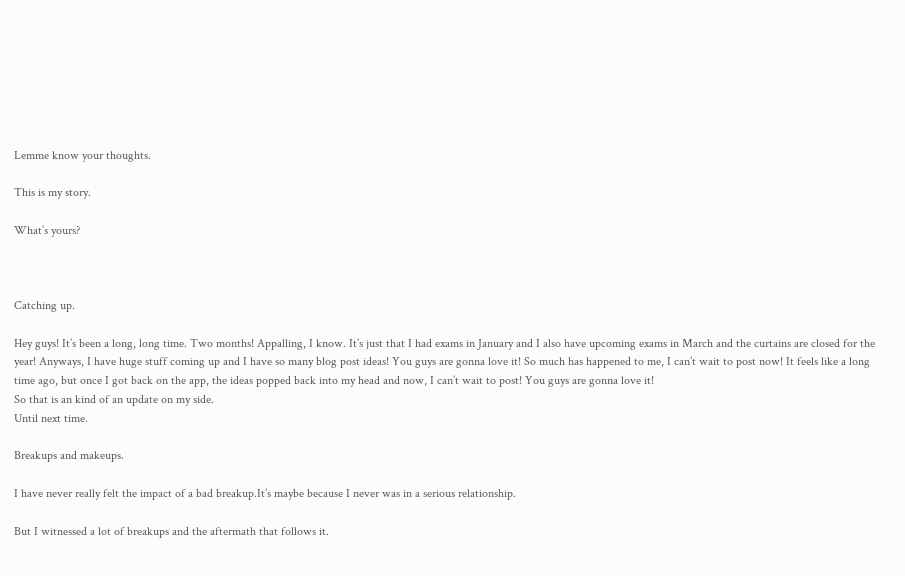Lemme know your thoughts.

This is my story.

What’s yours?



Catching up.

Hey guys! It’s been a long, long time. Two months! Appalling, I know. It’s just that I had exams in January and I also have upcoming exams in March and the curtains are closed for the year! Anyways, I have huge stuff coming up and I have so many blog post ideas! You guys are gonna love it! So much has happened to me, I can’t wait to post now! It feels like a long time ago, but once I got back on the app, the ideas popped back into my head and now, I can’t wait to post! You guys are gonna love it!
So that is an kind of an update on my side.
Until next time.

Breakups and makeups.

I have never really felt the impact of a bad breakup.It’s maybe because I never was in a serious relationship.

But I witnessed a lot of breakups and the aftermath that follows it.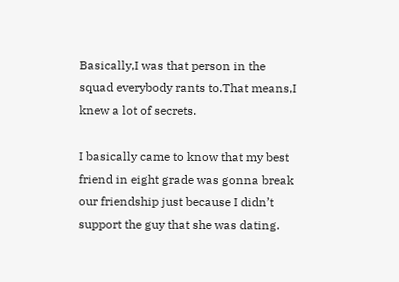Basically,I was that person in the squad everybody rants to.That means,I knew a lot of secrets.

I basically came to know that my best friend in eight grade was gonna break our friendship just because I didn’t support the guy that she was dating.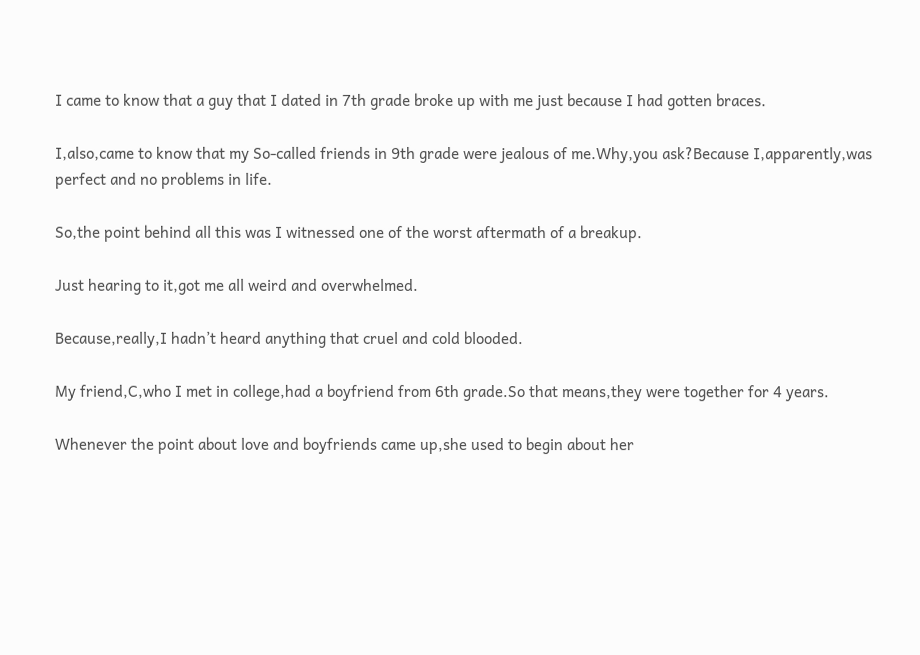I came to know that a guy that I dated in 7th grade broke up with me just because I had gotten braces.

I,also,came to know that my So-called friends in 9th grade were jealous of me.Why,you ask?Because I,apparently,was perfect and no problems in life.

So,the point behind all this was I witnessed one of the worst aftermath of a breakup.

Just hearing to it,got me all weird and overwhelmed.

Because,really,I hadn’t heard anything that cruel and cold blooded.

My friend,C,who I met in college,had a boyfriend from 6th grade.So that means,they were together for 4 years.

Whenever the point about love and boyfriends came up,she used to begin about her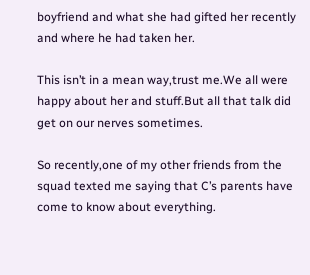boyfriend and what she had gifted her recently and where he had taken her.

This isn’t in a mean way,trust me.We all were happy about her and stuff.But all that talk did get on our nerves sometimes.

So recently,one of my other friends from the squad texted me saying that C’s parents have come to know about everything.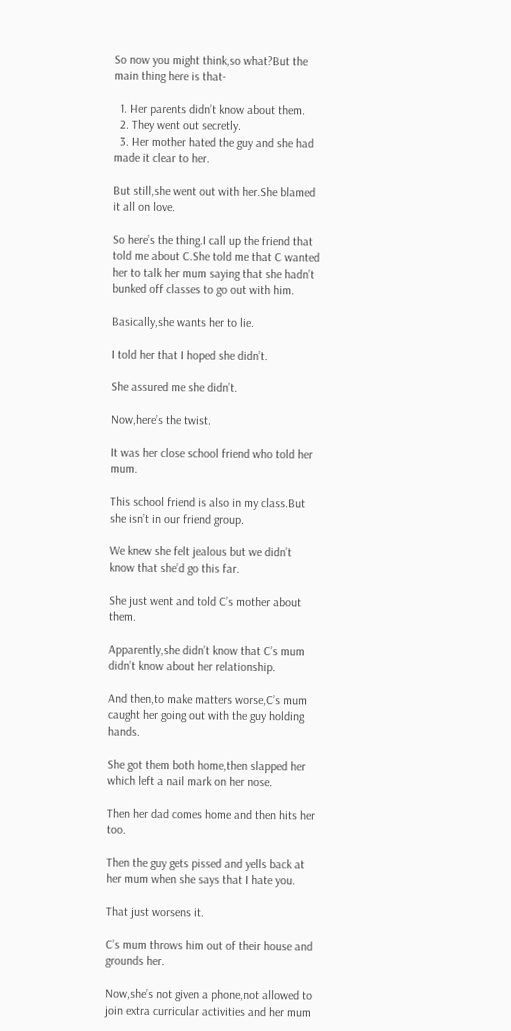So now you might think,so what?But the main thing here is that-

  1. Her parents didn’t know about them.
  2. They went out secretly.
  3. Her mother hated the guy and she had made it clear to her.

But still,she went out with her.She blamed it all on love.

So here’s the thing.I call up the friend that told me about C.She told me that C wanted her to talk her mum saying that she hadn’t bunked off classes to go out with him.

Basically,she wants her to lie.

I told her that I hoped she didn’t.

She assured me she didn’t.

Now,here’s the twist.

It was her close school friend who told her mum.

This school friend is also in my class.But she isn’t in our friend group.

We knew she felt jealous but we didn’t know that she’d go this far.

She just went and told C’s mother about them.

Apparently,she didn’t know that C’s mum didn’t know about her relationship.

And then,to make matters worse,C’s mum caught her going out with the guy holding hands.

She got them both home,then slapped her which left a nail mark on her nose.

Then her dad comes home and then hits her too.

Then the guy gets pissed and yells back at her mum when she says that I hate you.

That just worsens it.

C’s mum throws him out of their house and grounds her.

Now,she’s not given a phone,not allowed to join extra curricular activities and her mum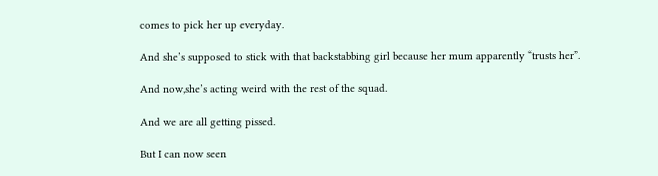comes to pick her up everyday.

And she’s supposed to stick with that backstabbing girl because her mum apparently “trusts her”.

And now,she’s acting weird with the rest of the squad.

And we are all getting pissed.

But I can now seen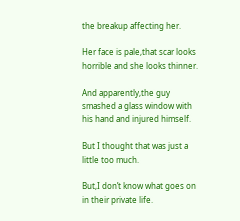the breakup affecting her.

Her face is pale,that scar looks horrible and she looks thinner.

And apparently,the guy smashed a glass window with his hand and injured himself.

But I thought that was just a little too much.

But,I don’t know what goes on in their private life.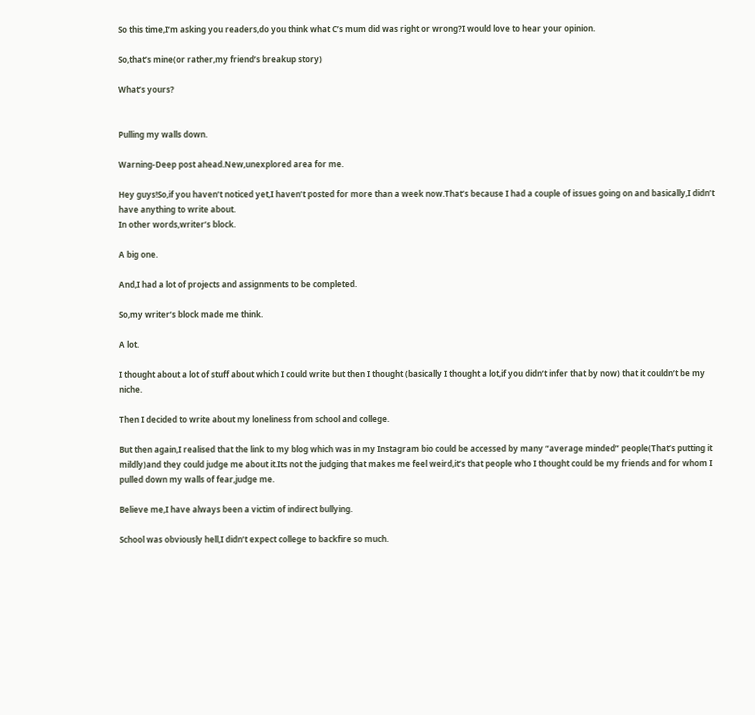So this time,I’m asking you readers,do you think what C’s mum did was right or wrong?I would love to hear your opinion.

So,that’s mine(or rather,my friend’s breakup story)

What’s yours?


Pulling my walls down.

Warning-Deep post ahead.New,unexplored area for me.

Hey guys!So,if you haven’t noticed yet,I haven’t posted for more than a week now.That’s because I had a couple of issues going on and basically,I didn’t have anything to write about.
In other words,writer’s block.

A big one.

And,I had a lot of projects and assignments to be completed.

So,my writer’s block made me think.

A lot.

I thought about a lot of stuff about which I could write but then I thought (basically I thought a lot,if you didn’t infer that by now) that it couldn’t be my niche.

Then I decided to write about my loneliness from school and college.

But then again,I realised that the link to my blog which was in my Instagram bio could be accessed by many “average minded” people(That’s putting it mildly)and they could judge me about it.Its not the judging that makes me feel weird,it’s that people who I thought could be my friends and for whom I pulled down my walls of fear,judge me.

Believe me,I have always been a victim of indirect bullying.

School was obviously hell,I didn’t expect college to backfire so much.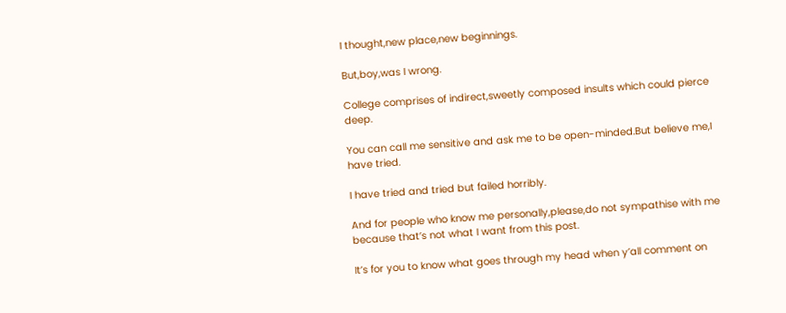I thought,new place,new beginnings.

But,boy,was I wrong.

College comprises of indirect,sweetly composed insults which could pierce deep.

You can call me sensitive and ask me to be open-minded.But believe me,I have tried.

I have tried and tried but failed horribly.

And for people who know me personally,please,do not sympathise with me because that’s not what I want from this post.

It’s for you to know what goes through my head when y’all comment on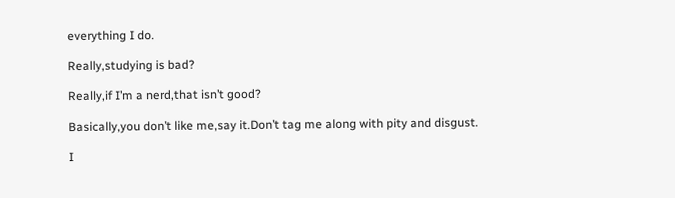everything I do.

Really,studying is bad?

Really,if I’m a nerd,that isn’t good?

Basically,you don’t like me,say it.Don’t tag me along with pity and disgust.

I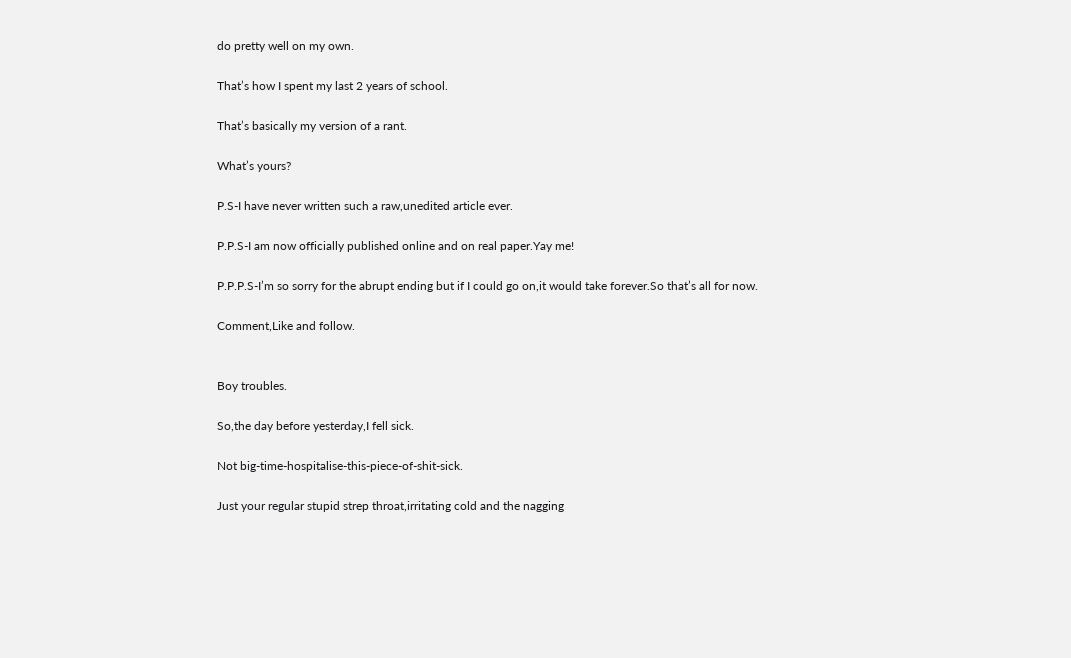do pretty well on my own.

That’s how I spent my last 2 years of school.

That’s basically my version of a rant.

What’s yours?

P.S-I have never written such a raw,unedited article ever.

P.P.S-I am now officially published online and on real paper.Yay me!

P.P.P.S-I’m so sorry for the abrupt ending but if I could go on,it would take forever.So that’s all for now.

Comment,Like and follow.


Boy troubles.

So,the day before yesterday,I fell sick.

Not big-time-hospitalise-this-piece-of-shit-sick.

Just your regular stupid strep throat,irritating cold and the nagging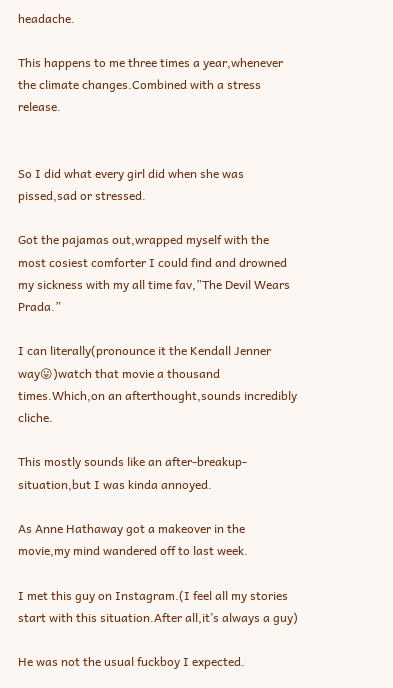headache.

This happens to me three times a year,whenever the climate changes.Combined with a stress release.


So I did what every girl did when she was pissed,sad or stressed.

Got the pajamas out,wrapped myself with the most cosiest comforter I could find and drowned my sickness with my all time fav,”The Devil Wears Prada.”

I can literally(pronounce it the Kendall Jenner way😛)watch that movie a thousand times.Which,on an afterthought,sounds incredibly cliche.

This mostly sounds like an after-breakup-situation,but I was kinda annoyed.

As Anne Hathaway got a makeover in the movie,my mind wandered off to last week.

I met this guy on Instagram.(I feel all my stories start with this situation.After all,it’s always a guy)

He was not the usual fuckboy I expected.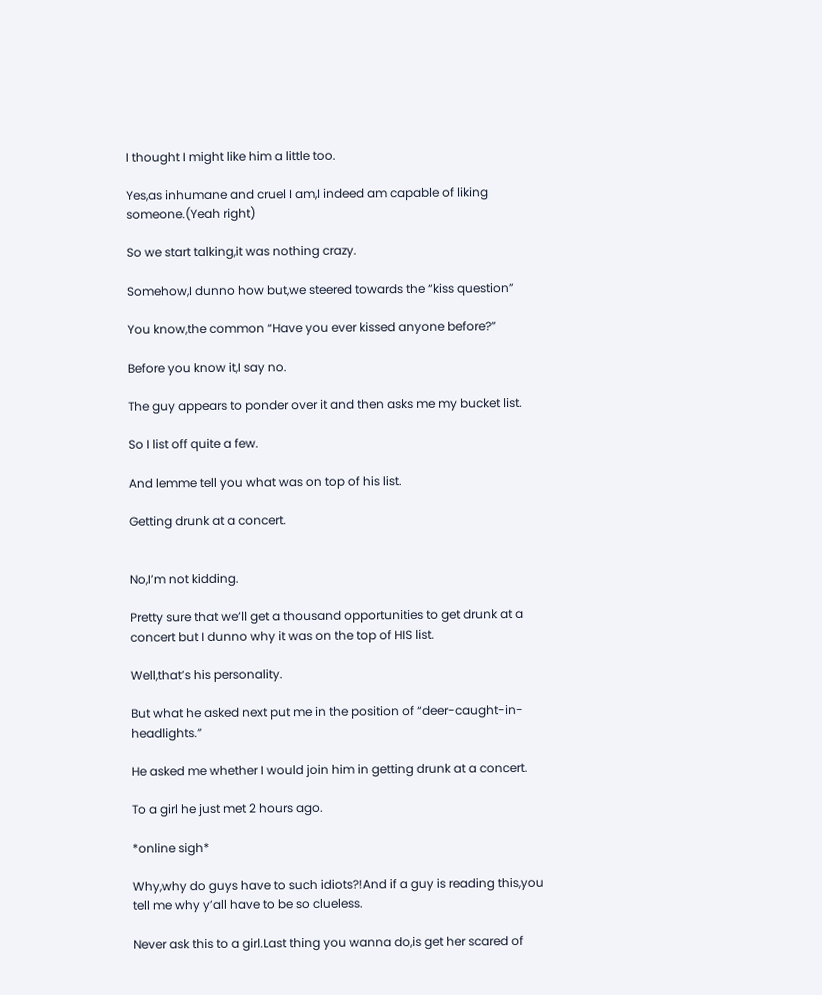I thought I might like him a little too.

Yes,as inhumane and cruel I am,I indeed am capable of liking someone.(Yeah right)

So we start talking,it was nothing crazy.

Somehow,I dunno how but,we steered towards the “kiss question”

You know,the common “Have you ever kissed anyone before?”

Before you know it,I say no.

The guy appears to ponder over it and then asks me my bucket list.

So I list off quite a few.

And lemme tell you what was on top of his list.

Getting drunk at a concert.


No,I’m not kidding.

Pretty sure that we’ll get a thousand opportunities to get drunk at a concert but I dunno why it was on the top of HIS list.

Well,that’s his personality.

But what he asked next put me in the position of “deer-caught-in-headlights.”

He asked me whether I would join him in getting drunk at a concert.

To a girl he just met 2 hours ago.

*online sigh*

Why,why do guys have to such idiots?!And if a guy is reading this,you tell me why y’all have to be so clueless.

Never ask this to a girl.Last thing you wanna do,is get her scared of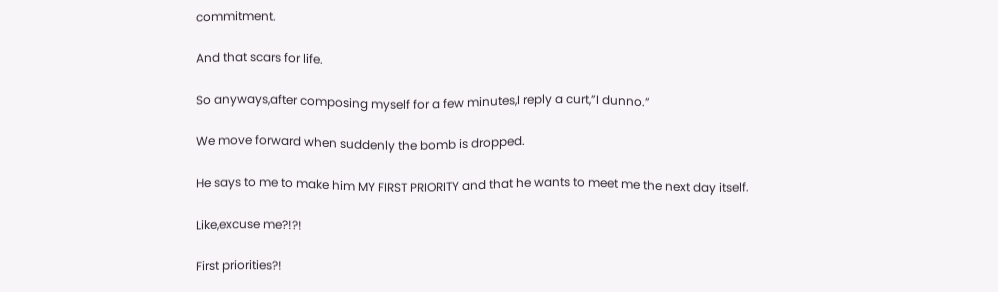commitment.

And that scars for life.

So anyways,after composing myself for a few minutes,I reply a curt,”I dunno.”

We move forward when suddenly the bomb is dropped.

He says to me to make him MY FIRST PRIORITY and that he wants to meet me the next day itself.

Like,excuse me?!?!

First priorities?!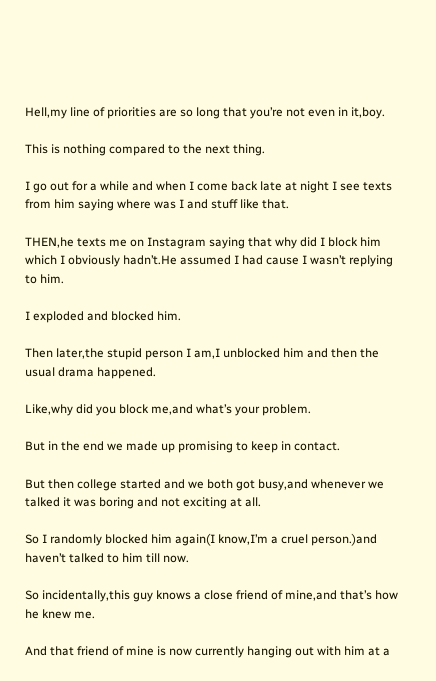Hell,my line of priorities are so long that you’re not even in it,boy.

This is nothing compared to the next thing.

I go out for a while and when I come back late at night I see texts from him saying where was I and stuff like that.

THEN,he texts me on Instagram saying that why did I block him which I obviously hadn’t.He assumed I had cause I wasn’t replying to him.

I exploded and blocked him.

Then later,the stupid person I am,I unblocked him and then the usual drama happened.

Like,why did you block me,and what’s your problem.

But in the end we made up promising to keep in contact.

But then college started and we both got busy,and whenever we talked it was boring and not exciting at all.

So I randomly blocked him again(I know,I’m a cruel person.)and haven’t talked to him till now.

So incidentally,this guy knows a close friend of mine,and that’s how he knew me.

And that friend of mine is now currently hanging out with him at a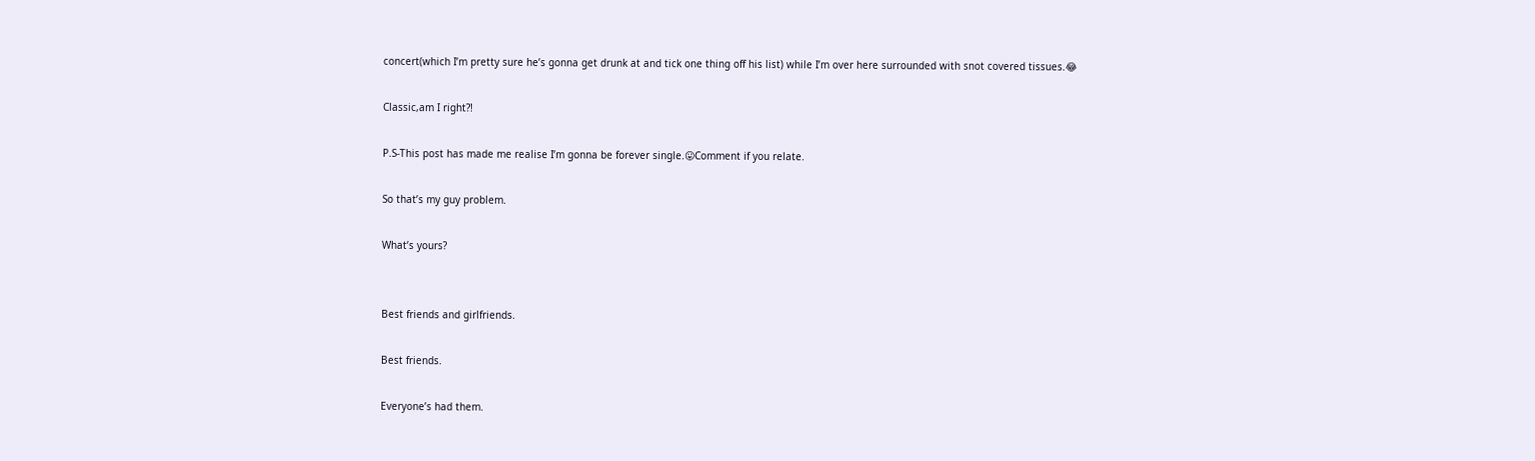concert(which I’m pretty sure he’s gonna get drunk at and tick one thing off his list) while I’m over here surrounded with snot covered tissues.😂

Classic,am I right?!

P.S-This post has made me realise I’m gonna be forever single.😛Comment if you relate.

So that’s my guy problem.

What’s yours?


Best friends and girlfriends.

Best friends.

Everyone’s had them.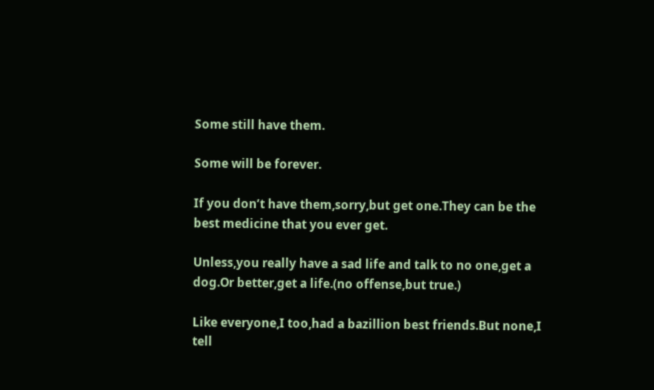Some still have them.

Some will be forever.

If you don’t have them,sorry,but get one.They can be the best medicine that you ever get.

Unless,you really have a sad life and talk to no one,get a dog.Or better,get a life.(no offense,but true.)

Like everyone,I too,had a bazillion best friends.But none,I tell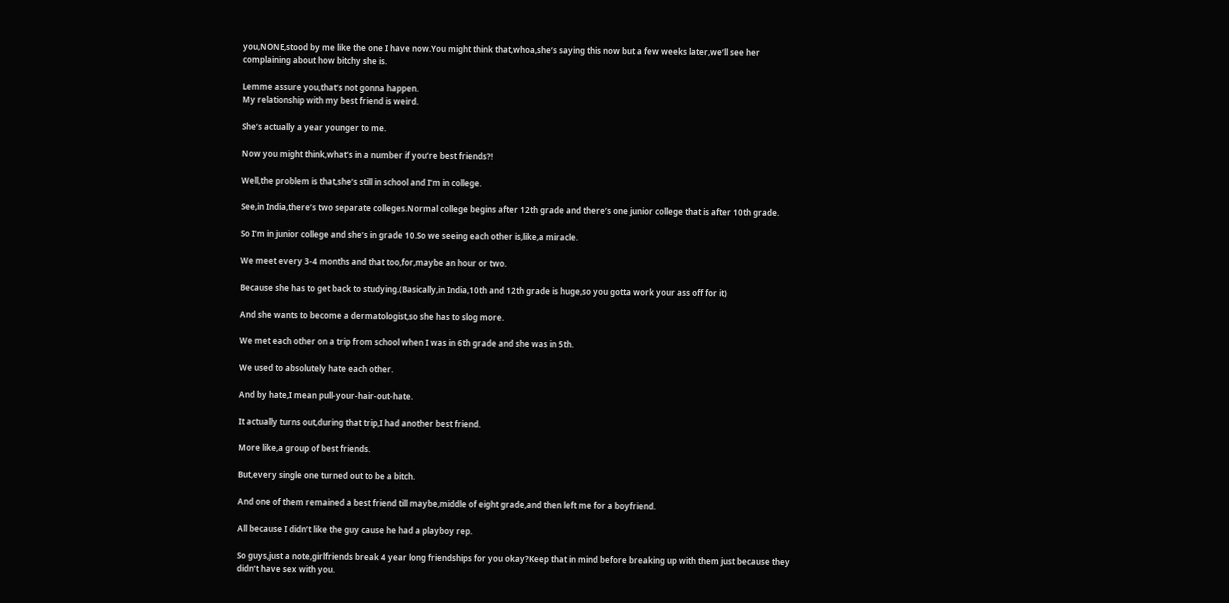you,NONE,stood by me like the one I have now.You might think that,whoa,she’s saying this now but a few weeks later,we’ll see her complaining about how bitchy she is.

Lemme assure you,that’s not gonna happen.
My relationship with my best friend is weird.

She’s actually a year younger to me.

Now you might think,what’s in a number if you’re best friends?!

Well,the problem is that,she’s still in school and I’m in college.

See,in India,there’s two separate colleges.Normal college begins after 12th grade and there’s one junior college that is after 10th grade.

So I’m in junior college and she’s in grade 10.So we seeing each other is,like,a miracle.

We meet every 3-4 months and that too,for,maybe an hour or two.

Because she has to get back to studying.(Basically,in India,10th and 12th grade is huge,so you gotta work your ass off for it)

And she wants to become a dermatologist,so she has to slog more.

We met each other on a trip from school when I was in 6th grade and she was in 5th.

We used to absolutely hate each other.

And by hate,I mean pull-your-hair-out-hate.

It actually turns out,during that trip,I had another best friend.

More like,a group of best friends.

But,every single one turned out to be a bitch.

And one of them remained a best friend till maybe,middle of eight grade,and then left me for a boyfriend.

All because I didn’t like the guy cause he had a playboy rep.

So guys,just a note,girlfriends break 4 year long friendships for you okay?Keep that in mind before breaking up with them just because they didn’t have sex with you.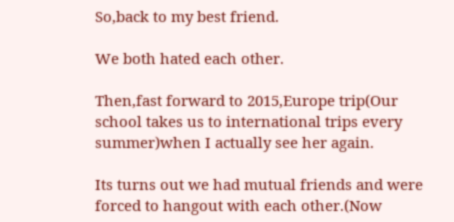So,back to my best friend.

We both hated each other.

Then,fast forward to 2015,Europe trip(Our school takes us to international trips every summer)when I actually see her again.

Its turns out we had mutual friends and were forced to hangout with each other.(Now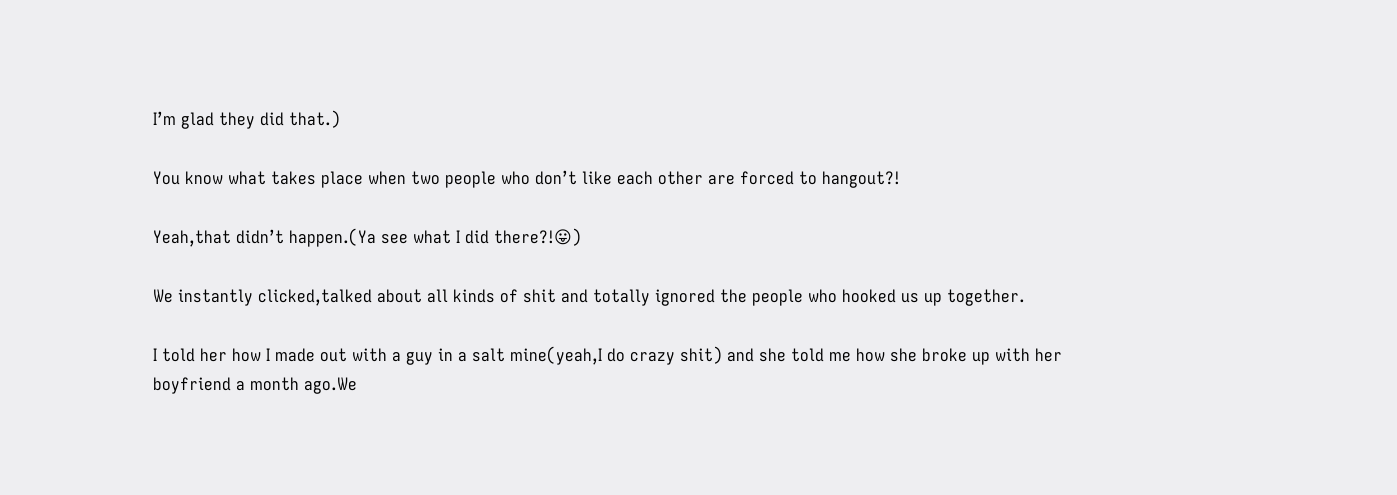I’m glad they did that.)

You know what takes place when two people who don’t like each other are forced to hangout?!

Yeah,that didn’t happen.(Ya see what I did there?!😛)

We instantly clicked,talked about all kinds of shit and totally ignored the people who hooked us up together.

I told her how I made out with a guy in a salt mine(yeah,I do crazy shit) and she told me how she broke up with her boyfriend a month ago.We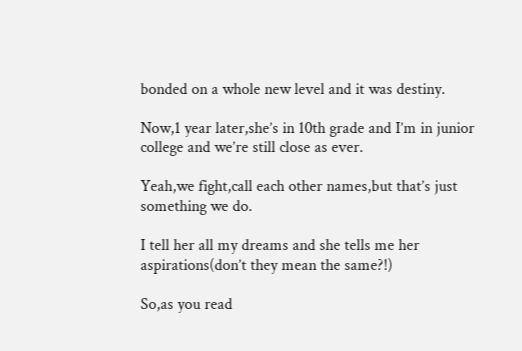bonded on a whole new level and it was destiny.

Now,1 year later,she’s in 10th grade and I’m in junior college and we’re still close as ever.

Yeah,we fight,call each other names,but that’s just something we do.

I tell her all my dreams and she tells me her aspirations(don’t they mean the same?!)

So,as you read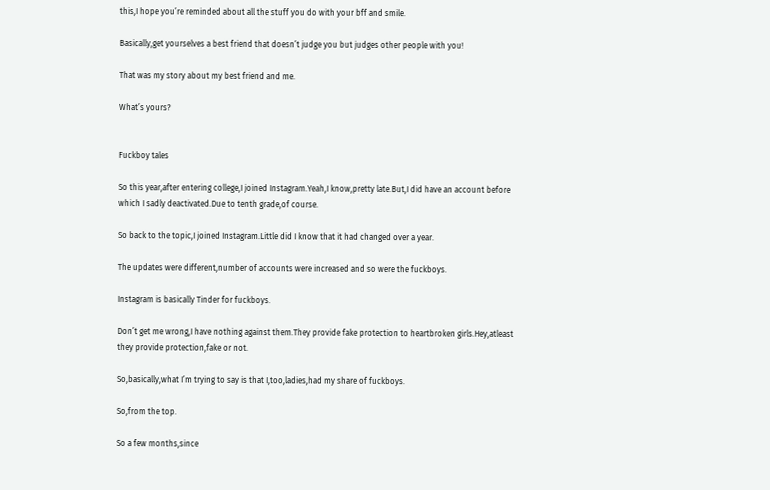this,I hope you’re reminded about all the stuff you do with your bff and smile.

Basically,get yourselves a best friend that doesn’t judge you but judges other people with you!

That was my story about my best friend and me.

What’s yours?


Fuckboy tales

So this year,after entering college,I joined Instagram.Yeah,I know,pretty late.But,I did have an account before which I sadly deactivated.Due to tenth grade,of course.

So back to the topic,I joined Instagram.Little did I know that it had changed over a year.

The updates were different,number of accounts were increased and so were the fuckboys.

Instagram is basically Tinder for fuckboys.

Don’t get me wrong,I have nothing against them.They provide fake protection to heartbroken girls.Hey,atleast they provide protection,fake or not.

So,basically,what I’m trying to say is that I,too,ladies,had my share of fuckboys.

So,from the top.

So a few months,since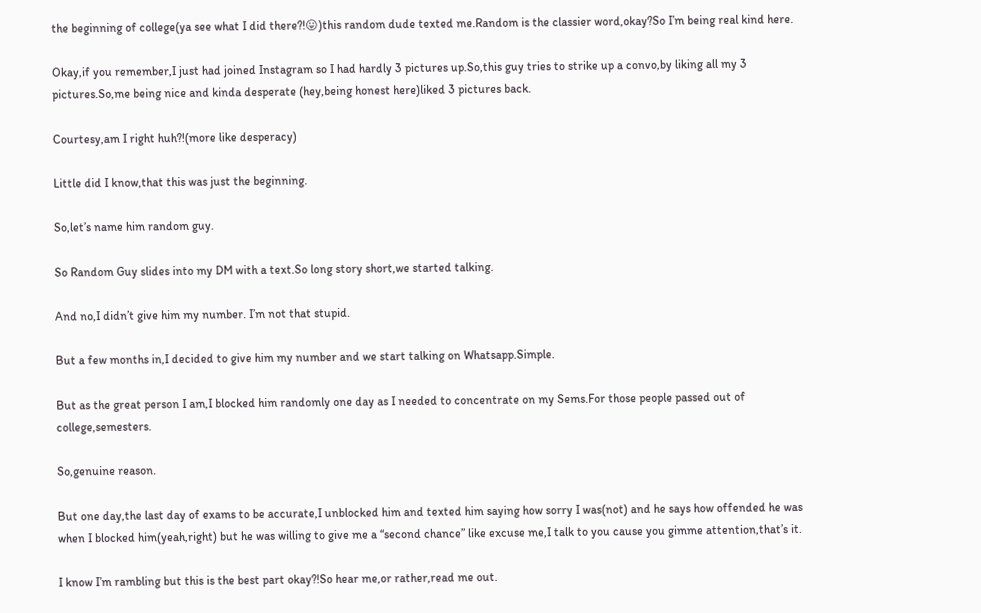the beginning of college(ya see what I did there?!😛)this random dude texted me.Random is the classier word,okay?So I’m being real kind here.

Okay,if you remember,I just had joined Instagram so I had hardly 3 pictures up.So,this guy tries to strike up a convo,by liking all my 3 pictures.So,me being nice and kinda desperate (hey,being honest here)liked 3 pictures back.

Courtesy,am I right huh?!(more like desperacy)

Little did I know,that this was just the beginning.

So,let’s name him random guy.

So Random Guy slides into my DM with a text.So long story short,we started talking.

And no,I didn’t give him my number. I’m not that stupid.

But a few months in,I decided to give him my number and we start talking on Whatsapp.Simple.

But as the great person I am,I blocked him randomly one day as I needed to concentrate on my Sems.For those people passed out of college,semesters.

So,genuine reason.

But one day,the last day of exams to be accurate,I unblocked him and texted him saying how sorry I was(not) and he says how offended he was when I blocked him(yeah,right) but he was willing to give me a “second chance” like excuse me,I talk to you cause you gimme attention,that’s it.

I know I’m rambling but this is the best part okay?!So hear me,or rather,read me out.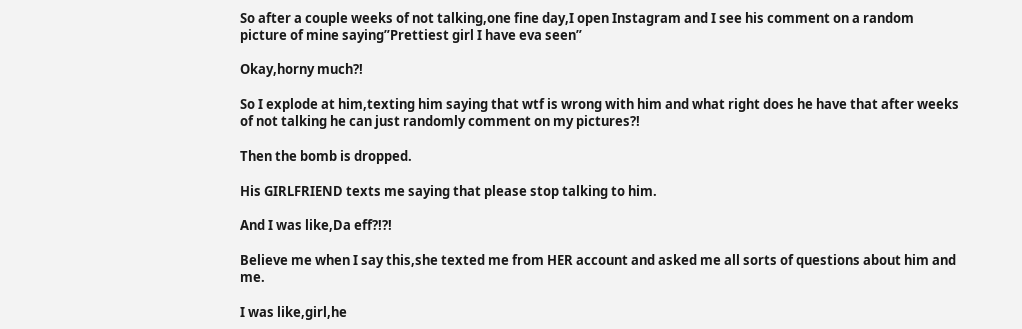So after a couple weeks of not talking,one fine day,I open Instagram and I see his comment on a random picture of mine saying”Prettiest girl I have eva seen”

Okay,horny much?!

So I explode at him,texting him saying that wtf is wrong with him and what right does he have that after weeks of not talking he can just randomly comment on my pictures?!

Then the bomb is dropped.

His GIRLFRIEND texts me saying that please stop talking to him.

And I was like,Da eff?!?!

Believe me when I say this,she texted me from HER account and asked me all sorts of questions about him and me.

I was like,girl,he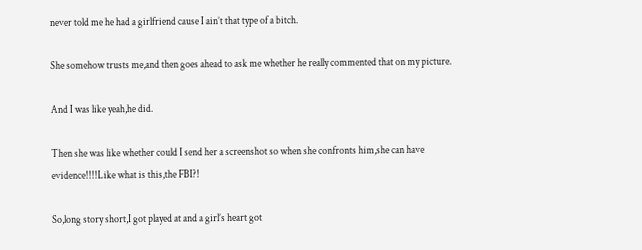never told me he had a girlfriend cause I ain’t that type of a bitch.

She somehow trusts me,and then goes ahead to ask me whether he really commented that on my picture.

And I was like yeah,he did.

Then she was like whether could I send her a screenshot so when she confronts him,she can have evidence!!!!Like what is this,the FBI?!

So,long story short,I got played at and a girl’s heart got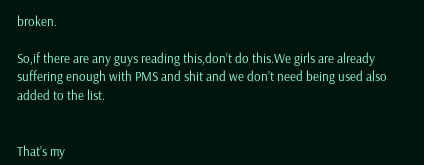broken.

So,if there are any guys reading this,don’t do this.We girls are already suffering enough with PMS and shit and we don’t need being used also added to the list.


That’s my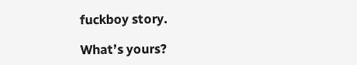fuckboy story.

What’s yours?